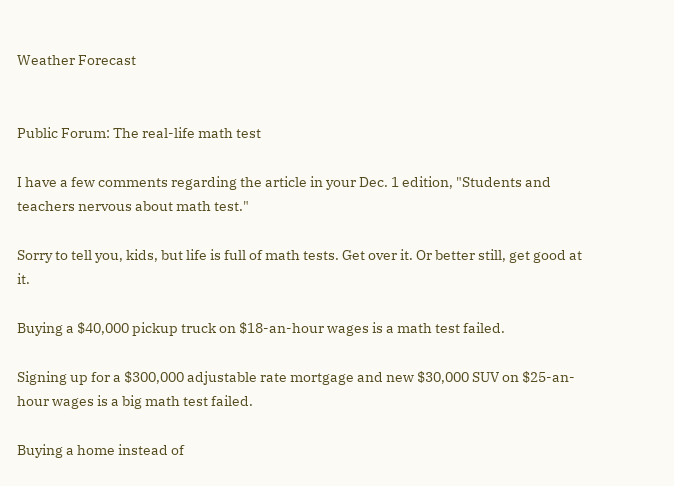Weather Forecast


Public Forum: The real-life math test

I have a few comments regarding the article in your Dec. 1 edition, "Students and teachers nervous about math test."

Sorry to tell you, kids, but life is full of math tests. Get over it. Or better still, get good at it.

Buying a $40,000 pickup truck on $18-an-hour wages is a math test failed.

Signing up for a $300,000 adjustable rate mortgage and new $30,000 SUV on $25-an-hour wages is a big math test failed.

Buying a home instead of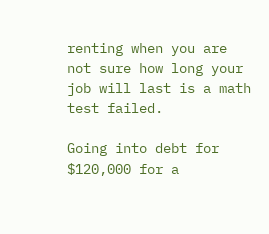renting when you are not sure how long your job will last is a math test failed.

Going into debt for $120,000 for a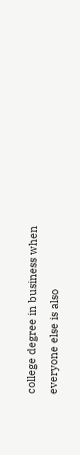college degree in business when everyone else is also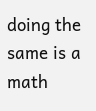doing the same is a math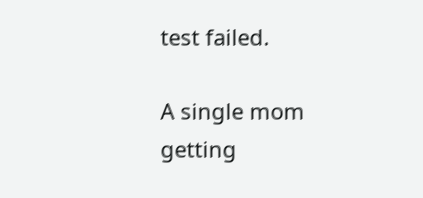test failed.

A single mom getting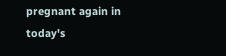pregnant again in today's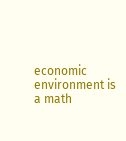economic environment is a math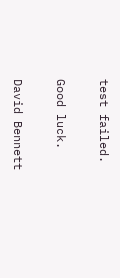test failed.

Good luck.

David Bennett